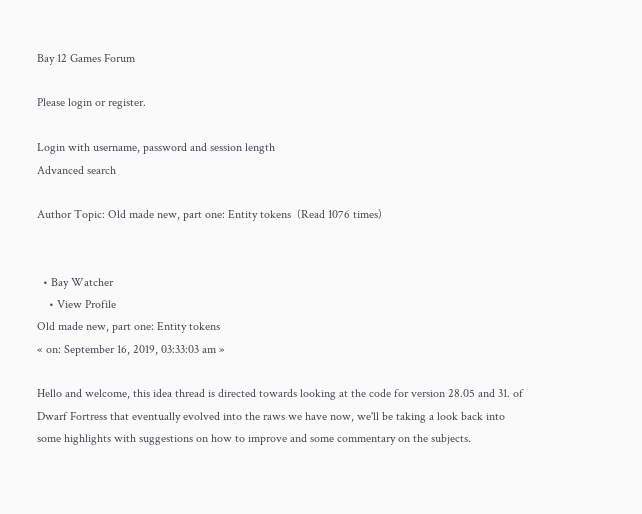Bay 12 Games Forum

Please login or register.

Login with username, password and session length
Advanced search

Author Topic: Old made new, part one: Entity tokens  (Read 1076 times)


  • Bay Watcher
    • View Profile
Old made new, part one: Entity tokens
« on: September 16, 2019, 03:33:03 am »

Hello and welcome, this idea thread is directed towards looking at the code for version 28.05 and 31. of Dwarf Fortress that eventually evolved into the raws we have now, we'll be taking a look back into some highlights with suggestions on how to improve and some commentary on the subjects.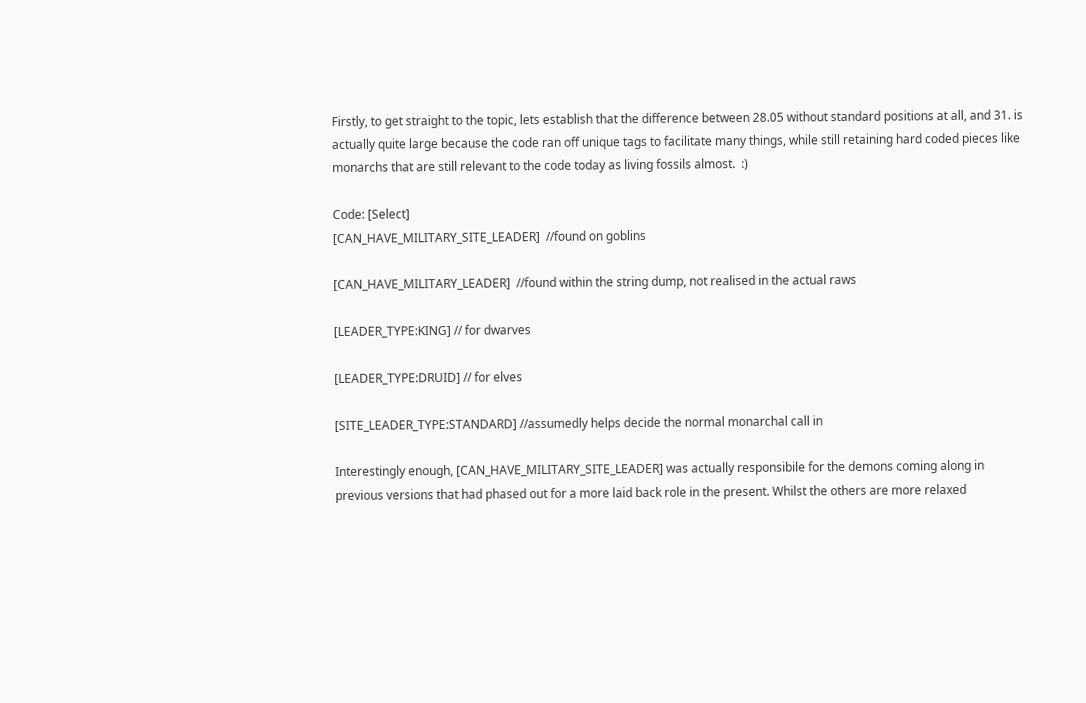Firstly, to get straight to the topic, lets establish that the difference between 28.05 without standard positions at all, and 31. is actually quite large because the code ran off unique tags to facilitate many things, while still retaining hard coded pieces like monarchs that are still relevant to the code today as living fossils almost.  :)

Code: [Select]
[CAN_HAVE_MILITARY_SITE_LEADER]  //found on goblins

[CAN_HAVE_MILITARY_LEADER]  //found within the string dump, not realised in the actual raws

[LEADER_TYPE:KING] // for dwarves

[LEADER_TYPE:DRUID] // for elves

[SITE_LEADER_TYPE:STANDARD] //assumedly helps decide the normal monarchal call in

Interestingly enough, [CAN_HAVE_MILITARY_SITE_LEADER] was actually responsibile for the demons coming along in previous versions that had phased out for a more laid back role in the present. Whilst the others are more relaxed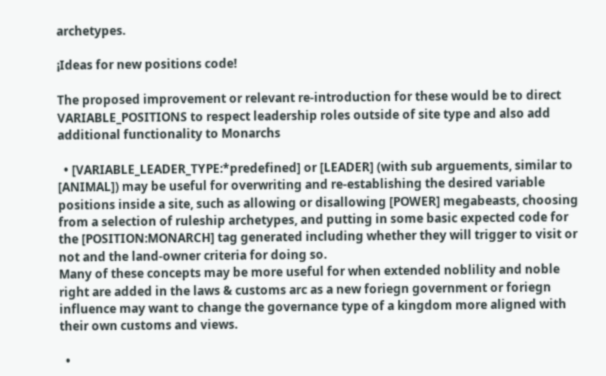archetypes.

¡Ideas for new positions code!

The proposed improvement or relevant re-introduction for these would be to direct VARIABLE_POSITIONS to respect leadership roles outside of site type and also add additional functionality to Monarchs

  • [VARIABLE_LEADER_TYPE:*predefined] or [LEADER] (with sub arguements, similar to [ANIMAL]) may be useful for overwriting and re-establishing the desired variable positions inside a site, such as allowing or disallowing [POWER] megabeasts, choosing from a selection of ruleship archetypes, and putting in some basic expected code for the [POSITION:MONARCH] tag generated including whether they will trigger to visit or not and the land-owner criteria for doing so.
Many of these concepts may be more useful for when extended noblility and noble right are added in the laws & customs arc as a new foriegn government or foriegn influence may want to change the governance type of a kingdom more aligned with their own customs and views.

  •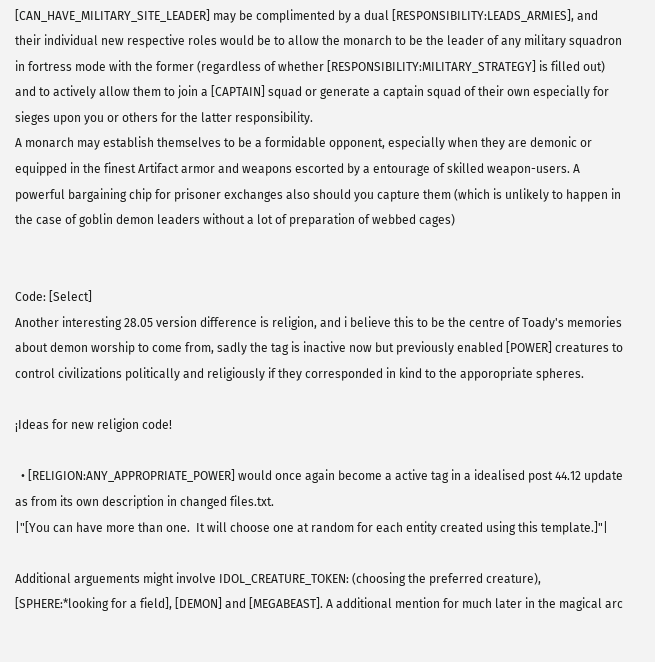[CAN_HAVE_MILITARY_SITE_LEADER] may be complimented by a dual [RESPONSIBILITY:LEADS_ARMIES], and their individual new respective roles would be to allow the monarch to be the leader of any military squadron in fortress mode with the former (regardless of whether [RESPONSIBILITY:MILITARY_STRATEGY] is filled out) and to actively allow them to join a [CAPTAIN] squad or generate a captain squad of their own especially for sieges upon you or others for the latter responsibility.
A monarch may establish themselves to be a formidable opponent, especially when they are demonic or equipped in the finest Artifact armor and weapons escorted by a entourage of skilled weapon-users. A powerful bargaining chip for prisoner exchanges also should you capture them (which is unlikely to happen in the case of goblin demon leaders without a lot of preparation of webbed cages)


Code: [Select]
Another interesting 28.05 version difference is religion, and i believe this to be the centre of Toady's memories about demon worship to come from, sadly the tag is inactive now but previously enabled [POWER] creatures to control civilizations politically and religiously if they corresponded in kind to the apporopriate spheres.

¡Ideas for new religion code!

  • [RELIGION:ANY_APPROPRIATE_POWER] would once again become a active tag in a idealised post 44.12 update as from its own description in changed files.txt.
|"[You can have more than one.  It will choose one at random for each entity created using this template.]"|

Additional arguements might involve IDOL_CREATURE_TOKEN: (choosing the preferred creature), [SPHERE:*looking for a field], [DEMON] and [MEGABEAST]. A additional mention for much later in the magical arc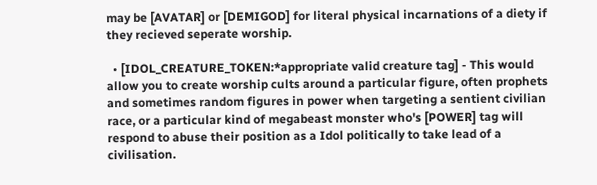may be [AVATAR] or [DEMIGOD] for literal physical incarnations of a diety if they recieved seperate worship.

  • [IDOL_CREATURE_TOKEN:*appropriate valid creature tag] - This would allow you to create worship cults around a particular figure, often prophets and sometimes random figures in power when targeting a sentient civilian race, or a particular kind of megabeast monster who's [POWER] tag will respond to abuse their position as a Idol politically to take lead of a civilisation.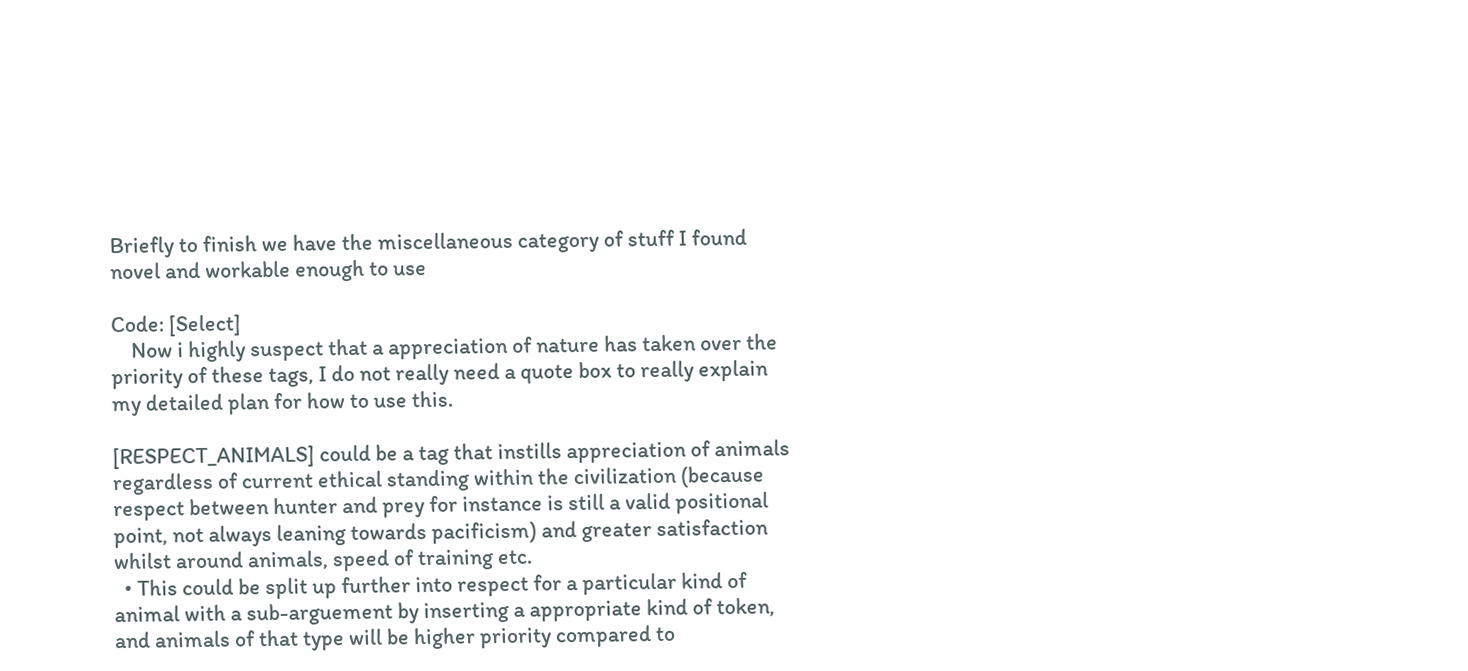Briefly to finish we have the miscellaneous category of stuff I found novel and workable enough to use

Code: [Select]
    Now i highly suspect that a appreciation of nature has taken over the priority of these tags, I do not really need a quote box to really explain my detailed plan for how to use this.

[RESPECT_ANIMALS] could be a tag that instills appreciation of animals regardless of current ethical standing within the civilization (because respect between hunter and prey for instance is still a valid positional point, not always leaning towards pacificism) and greater satisfaction whilst around animals, speed of training etc.
  • This could be split up further into respect for a particular kind of animal with a sub-arguement by inserting a appropriate kind of token, and animals of that type will be higher priority compared to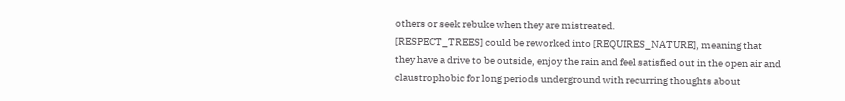others or seek rebuke when they are mistreated.
[RESPECT_TREES] could be reworked into [REQUIRES_NATURE], meaning that they have a drive to be outside, enjoy the rain and feel satisfied out in the open air and claustrophobic for long periods underground with recurring thoughts about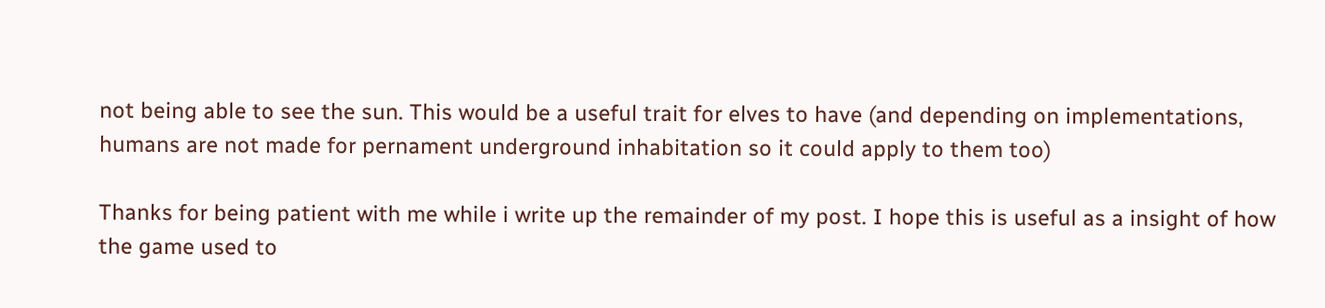not being able to see the sun. This would be a useful trait for elves to have (and depending on implementations, humans are not made for pernament underground inhabitation so it could apply to them too)

Thanks for being patient with me while i write up the remainder of my post. I hope this is useful as a insight of how the game used to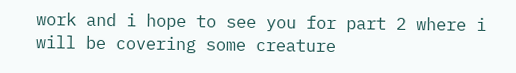work and i hope to see you for part 2 where i will be covering some creature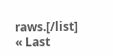raws.[/list]
« Last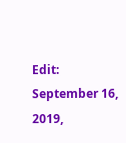Edit: September 16, 2019,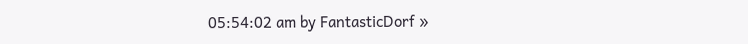05:54:02 am by FantasticDorf »